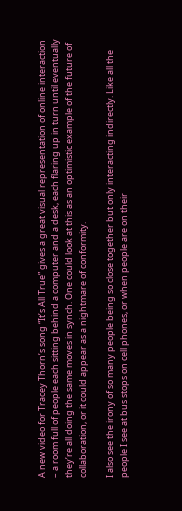A new video for Tracey Thorn’s song “It’s All True” gives a great visual representation of online interaction – a room full of people each sitting behind a computer and a desk, each flaring up in turn until eventually they’re all doing the same moves in synch. One could look at this as an optimistic example of the future of collaboration, or it could appear as a nightmare of conformity.

I also see the irony of so many people being so close together but only interacting indirectly. Like all the people I see at bus stops on cell phones, or when people are on their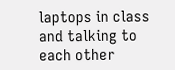laptops in class and talking to each other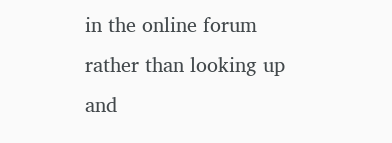in the online forum rather than looking up and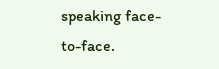speaking face-to-face.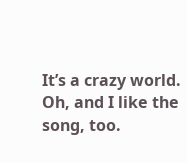It’s a crazy world.
Oh, and I like the song, too.